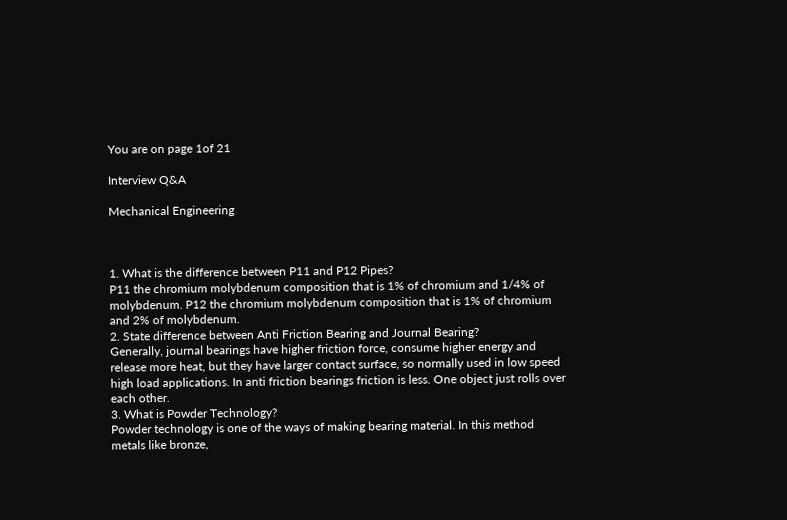You are on page 1of 21

Interview Q&A

Mechanical Engineering



1. What is the difference between P11 and P12 Pipes?
P11 the chromium molybdenum composition that is 1% of chromium and 1/4% of
molybdenum. P12 the chromium molybdenum composition that is 1% of chromium
and 2% of molybdenum.
2. State difference between Anti Friction Bearing and Journal Bearing?
Generally, journal bearings have higher friction force, consume higher energy and
release more heat, but they have larger contact surface, so normally used in low speed
high load applications. In anti friction bearings friction is less. One object just rolls over
each other.
3. What is Powder Technology?
Powder technology is one of the ways of making bearing material. In this method
metals like bronze,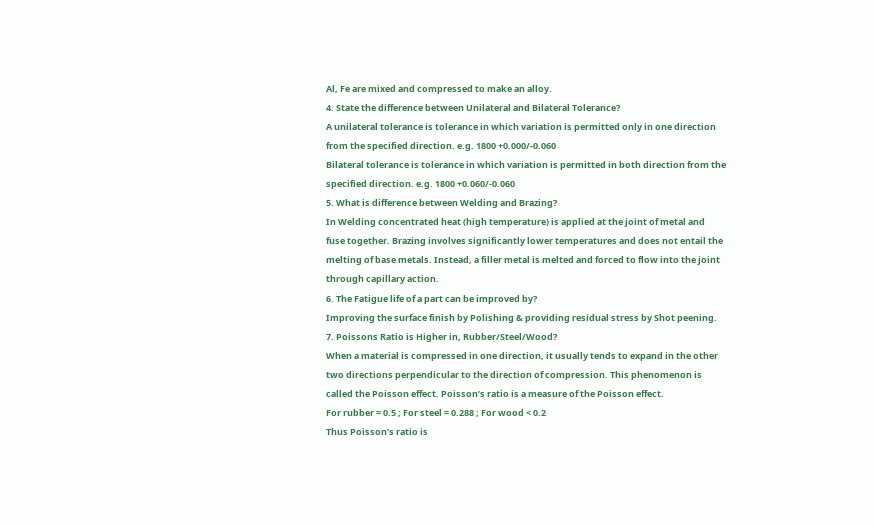Al, Fe are mixed and compressed to make an alloy.
4. State the difference between Unilateral and Bilateral Tolerance?
A unilateral tolerance is tolerance in which variation is permitted only in one direction
from the specified direction. e.g. 1800 +0.000/-0.060
Bilateral tolerance is tolerance in which variation is permitted in both direction from the
specified direction. e.g. 1800 +0.060/-0.060
5. What is difference between Welding and Brazing?
In Welding concentrated heat (high temperature) is applied at the joint of metal and
fuse together. Brazing involves significantly lower temperatures and does not entail the
melting of base metals. Instead, a filler metal is melted and forced to flow into the joint
through capillary action.
6. The Fatigue life of a part can be improved by?
Improving the surface finish by Polishing & providing residual stress by Shot peening.
7. Poissons Ratio is Higher in, Rubber/Steel/Wood?
When a material is compressed in one direction, it usually tends to expand in the other
two directions perpendicular to the direction of compression. This phenomenon is
called the Poisson effect. Poisson’s ratio is a measure of the Poisson effect.
For rubber = 0.5 ; For steel = 0.288 ; For wood < 0.2
Thus Poisson’s ratio is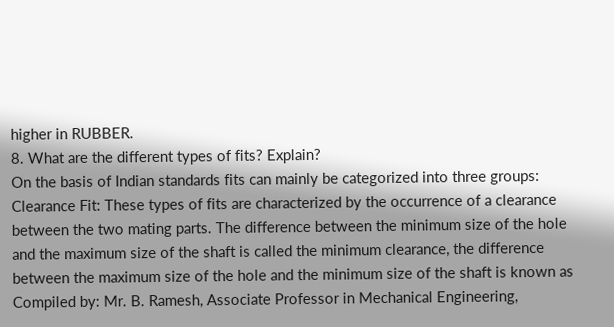higher in RUBBER.
8. What are the different types of fits? Explain?
On the basis of Indian standards fits can mainly be categorized into three groups:
Clearance Fit: These types of fits are characterized by the occurrence of a clearance
between the two mating parts. The difference between the minimum size of the hole
and the maximum size of the shaft is called the minimum clearance, the difference
between the maximum size of the hole and the minimum size of the shaft is known as
Compiled by: Mr. B. Ramesh, Associate Professor in Mechanical Engineering,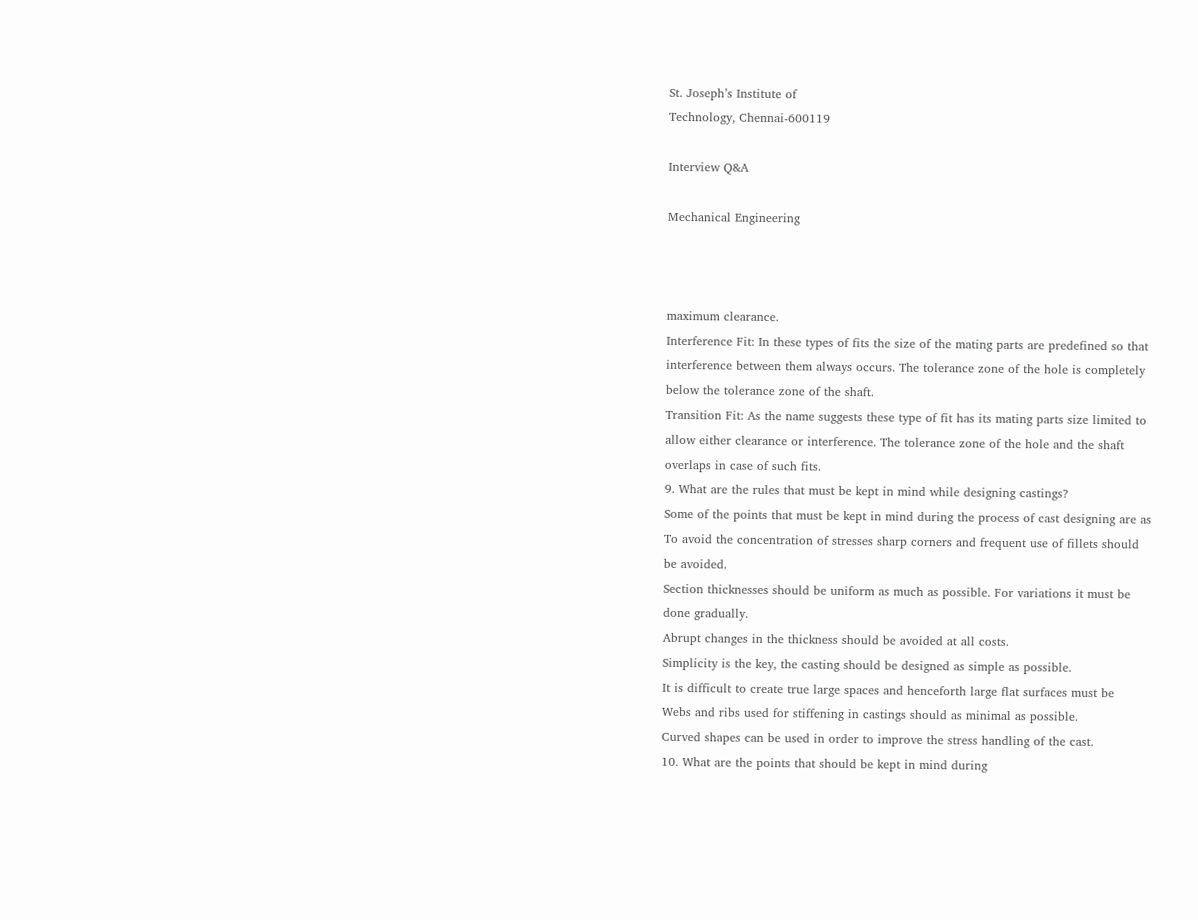St. Joseph’s Institute of
Technology, Chennai-600119

Interview Q&A

Mechanical Engineering



maximum clearance.
Interference Fit: In these types of fits the size of the mating parts are predefined so that
interference between them always occurs. The tolerance zone of the hole is completely
below the tolerance zone of the shaft.
Transition Fit: As the name suggests these type of fit has its mating parts size limited to
allow either clearance or interference. The tolerance zone of the hole and the shaft
overlaps in case of such fits.
9. What are the rules that must be kept in mind while designing castings?
Some of the points that must be kept in mind during the process of cast designing are as
To avoid the concentration of stresses sharp corners and frequent use of fillets should
be avoided.
Section thicknesses should be uniform as much as possible. For variations it must be
done gradually.
Abrupt changes in the thickness should be avoided at all costs.
Simplicity is the key, the casting should be designed as simple as possible.
It is difficult to create true large spaces and henceforth large flat surfaces must be
Webs and ribs used for stiffening in castings should as minimal as possible.
Curved shapes can be used in order to improve the stress handling of the cast.
10. What are the points that should be kept in mind during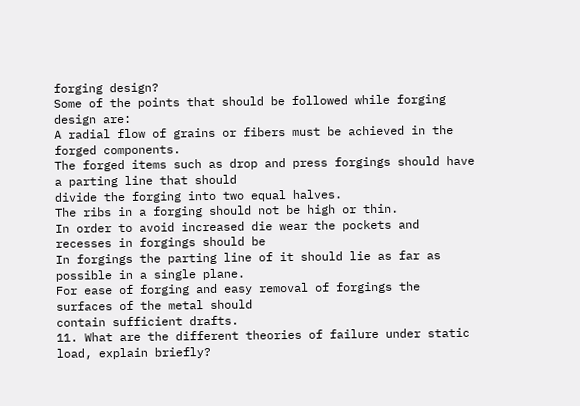forging design?
Some of the points that should be followed while forging design are:
A radial flow of grains or fibers must be achieved in the forged components.
The forged items such as drop and press forgings should have a parting line that should
divide the forging into two equal halves.
The ribs in a forging should not be high or thin.
In order to avoid increased die wear the pockets and recesses in forgings should be
In forgings the parting line of it should lie as far as possible in a single plane.
For ease of forging and easy removal of forgings the surfaces of the metal should
contain sufficient drafts.
11. What are the different theories of failure under static load, explain briefly?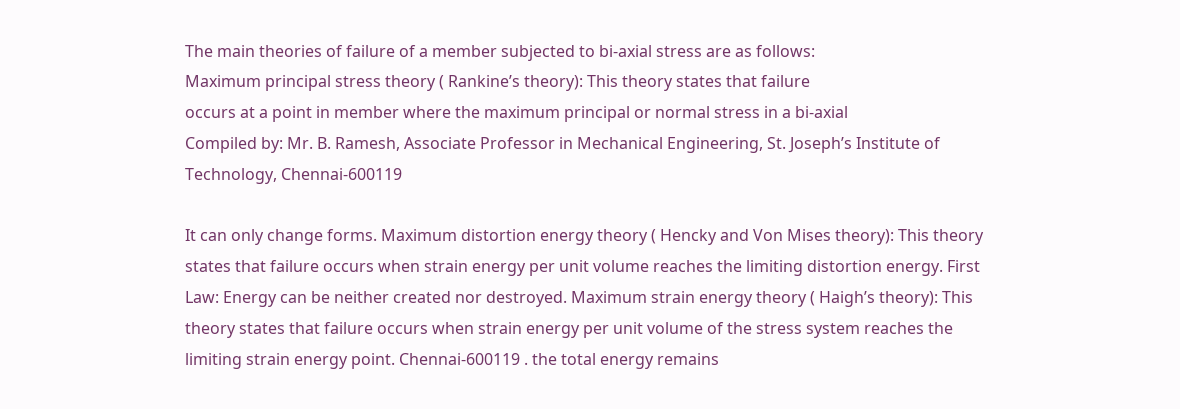The main theories of failure of a member subjected to bi-axial stress are as follows:
Maximum principal stress theory ( Rankine’s theory): This theory states that failure
occurs at a point in member where the maximum principal or normal stress in a bi-axial
Compiled by: Mr. B. Ramesh, Associate Professor in Mechanical Engineering, St. Joseph’s Institute of
Technology, Chennai-600119

It can only change forms. Maximum distortion energy theory ( Hencky and Von Mises theory): This theory states that failure occurs when strain energy per unit volume reaches the limiting distortion energy. First Law: Energy can be neither created nor destroyed. Maximum strain energy theory ( Haigh’s theory): This theory states that failure occurs when strain energy per unit volume of the stress system reaches the limiting strain energy point. Chennai-600119 . the total energy remains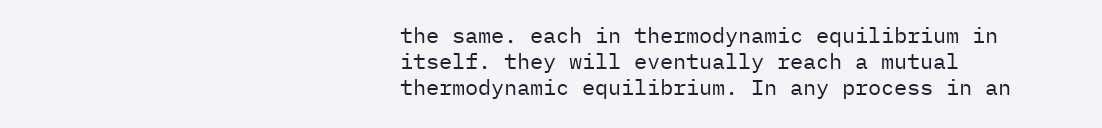the same. each in thermodynamic equilibrium in itself. they will eventually reach a mutual thermodynamic equilibrium. In any process in an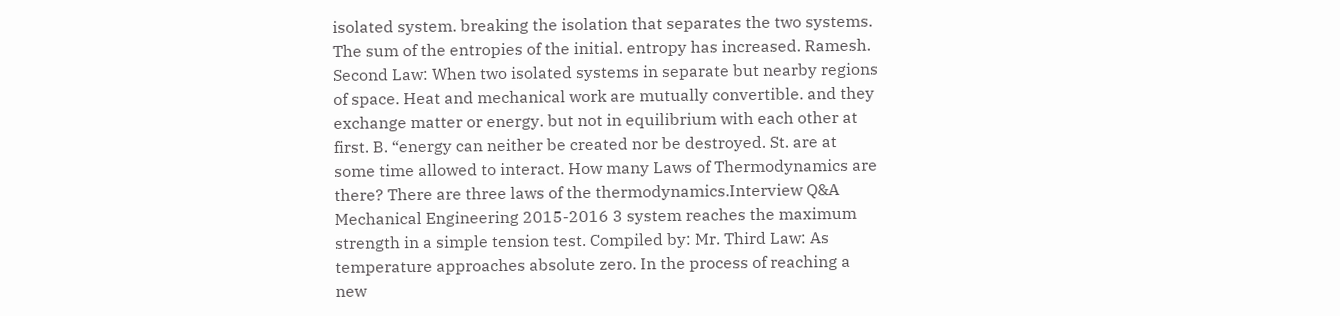isolated system. breaking the isolation that separates the two systems. The sum of the entropies of the initial. entropy has increased. Ramesh. Second Law: When two isolated systems in separate but nearby regions of space. Heat and mechanical work are mutually convertible. and they exchange matter or energy. but not in equilibrium with each other at first. B. “energy can neither be created nor be destroyed. St. are at some time allowed to interact. How many Laws of Thermodynamics are there? There are three laws of the thermodynamics.Interview Q&A Mechanical Engineering 2015-2016 3 system reaches the maximum strength in a simple tension test. Compiled by: Mr. Third Law: As temperature approaches absolute zero. In the process of reaching a new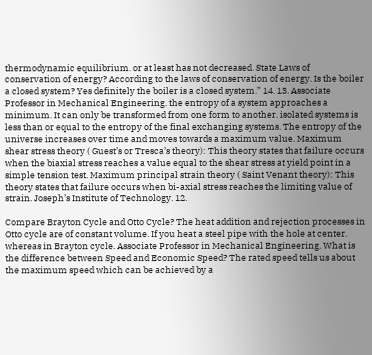thermodynamic equilibrium. or at least has not decreased. State Laws of conservation of energy? According to the laws of conservation of energy. Is the boiler a closed system? Yes definitely the boiler is a closed system.” 14. 13. Associate Professor in Mechanical Engineering. the entropy of a system approaches a minimum. It can only be transformed from one form to another. isolated systems is less than or equal to the entropy of the final exchanging systems. The entropy of the universe increases over time and moves towards a maximum value. Maximum shear stress theory ( Guest’s or Tresca’s theory): This theory states that failure occurs when the biaxial stress reaches a value equal to the shear stress at yield point in a simple tension test. Maximum principal strain theory ( Saint Venant theory): This theory states that failure occurs when bi-axial stress reaches the limiting value of strain. Joseph’s Institute of Technology. 12.

Compare Brayton Cycle and Otto Cycle? The heat addition and rejection processes in Otto cycle are of constant volume. If you heat a steel pipe with the hole at center. whereas in Brayton cycle. Associate Professor in Mechanical Engineering. What is the difference between Speed and Economic Speed? The rated speed tells us about the maximum speed which can be achieved by a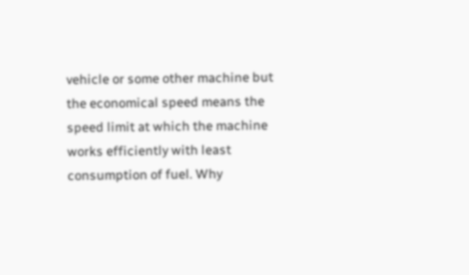vehicle or some other machine but the economical speed means the speed limit at which the machine works efficiently with least consumption of fuel. Why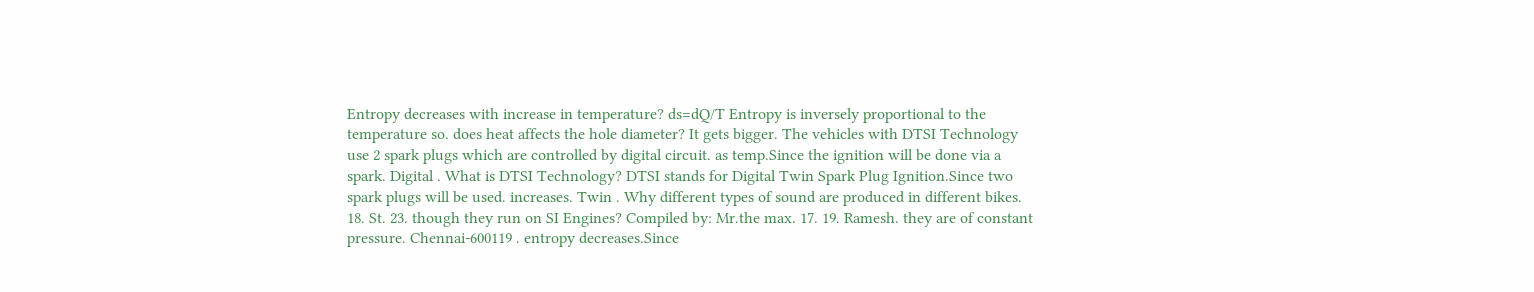Entropy decreases with increase in temperature? ds=dQ/T Entropy is inversely proportional to the temperature so. does heat affects the hole diameter? It gets bigger. The vehicles with DTSI Technology use 2 spark plugs which are controlled by digital circuit. as temp.Since the ignition will be done via a spark. Digital . What is DTSI Technology? DTSI stands for Digital Twin Spark Plug Ignition.Since two spark plugs will be used. increases. Twin . Why different types of sound are produced in different bikes. 18. St. 23. though they run on SI Engines? Compiled by: Mr.the max. 17. 19. Ramesh. they are of constant pressure. Chennai-600119 . entropy decreases.Since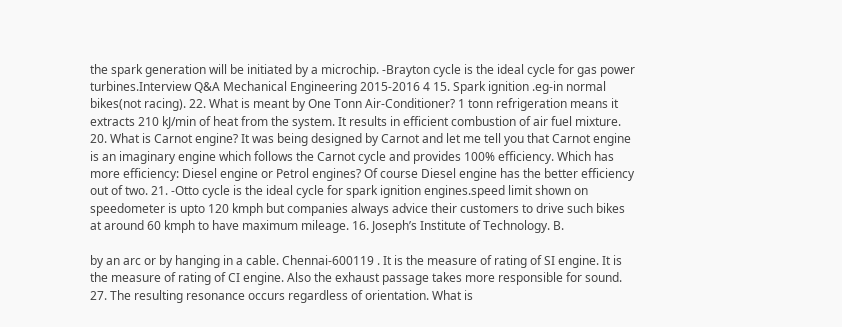the spark generation will be initiated by a microchip. -Brayton cycle is the ideal cycle for gas power turbines.Interview Q&A Mechanical Engineering 2015-2016 4 15. Spark ignition .eg-in normal bikes(not racing). 22. What is meant by One Tonn Air-Conditioner? 1 tonn refrigeration means it extracts 210 kJ/min of heat from the system. It results in efficient combustion of air fuel mixture. 20. What is Carnot engine? It was being designed by Carnot and let me tell you that Carnot engine is an imaginary engine which follows the Carnot cycle and provides 100% efficiency. Which has more efficiency: Diesel engine or Petrol engines? Of course Diesel engine has the better efficiency out of two. 21. -Otto cycle is the ideal cycle for spark ignition engines.speed limit shown on speedometer is upto 120 kmph but companies always advice their customers to drive such bikes at around 60 kmph to have maximum mileage. 16. Joseph’s Institute of Technology. B.

by an arc or by hanging in a cable. Chennai-600119 . It is the measure of rating of SI engine. It is the measure of rating of CI engine. Also the exhaust passage takes more responsible for sound. 27. The resulting resonance occurs regardless of orientation. What is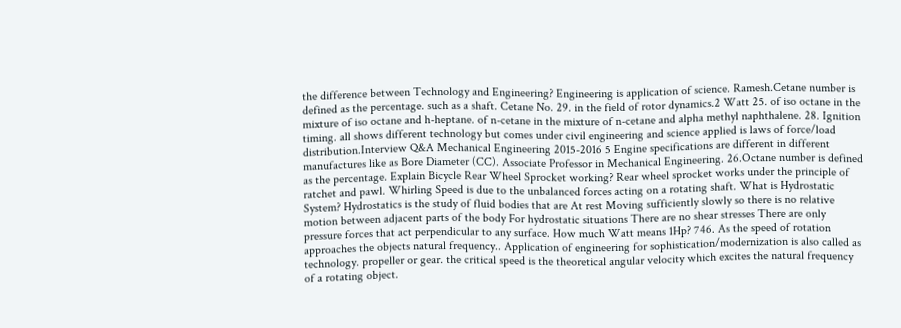the difference between Technology and Engineering? Engineering is application of science. Ramesh.Cetane number is defined as the percentage. such as a shaft. Cetane No. 29. in the field of rotor dynamics.2 Watt 25. of iso octane in the mixture of iso octane and h-heptane. of n-cetane in the mixture of n-cetane and alpha methyl naphthalene. 28. Ignition timing. all shows different technology but comes under civil engineering and science applied is laws of force/load distribution.Interview Q&A Mechanical Engineering 2015-2016 5 Engine specifications are different in different manufactures like as Bore Diameter (CC). Associate Professor in Mechanical Engineering. 26.Octane number is defined as the percentage. Explain Bicycle Rear Wheel Sprocket working? Rear wheel sprocket works under the principle of ratchet and pawl. Whirling Speed is due to the unbalanced forces acting on a rotating shaft. What is Hydrostatic System? Hydrostatics is the study of fluid bodies that are At rest Moving sufficiently slowly so there is no relative motion between adjacent parts of the body For hydrostatic situations There are no shear stresses There are only pressure forces that act perpendicular to any surface. How much Watt means 1Hp? 746. As the speed of rotation approaches the objects natural frequency.. Application of engineering for sophistication/modernization is also called as technology. propeller or gear. the critical speed is the theoretical angular velocity which excites the natural frequency of a rotating object.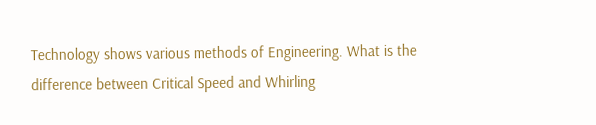Technology shows various methods of Engineering. What is the difference between Critical Speed and Whirling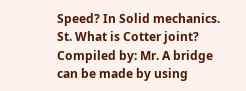Speed? In Solid mechanics. St. What is Cotter joint? Compiled by: Mr. A bridge can be made by using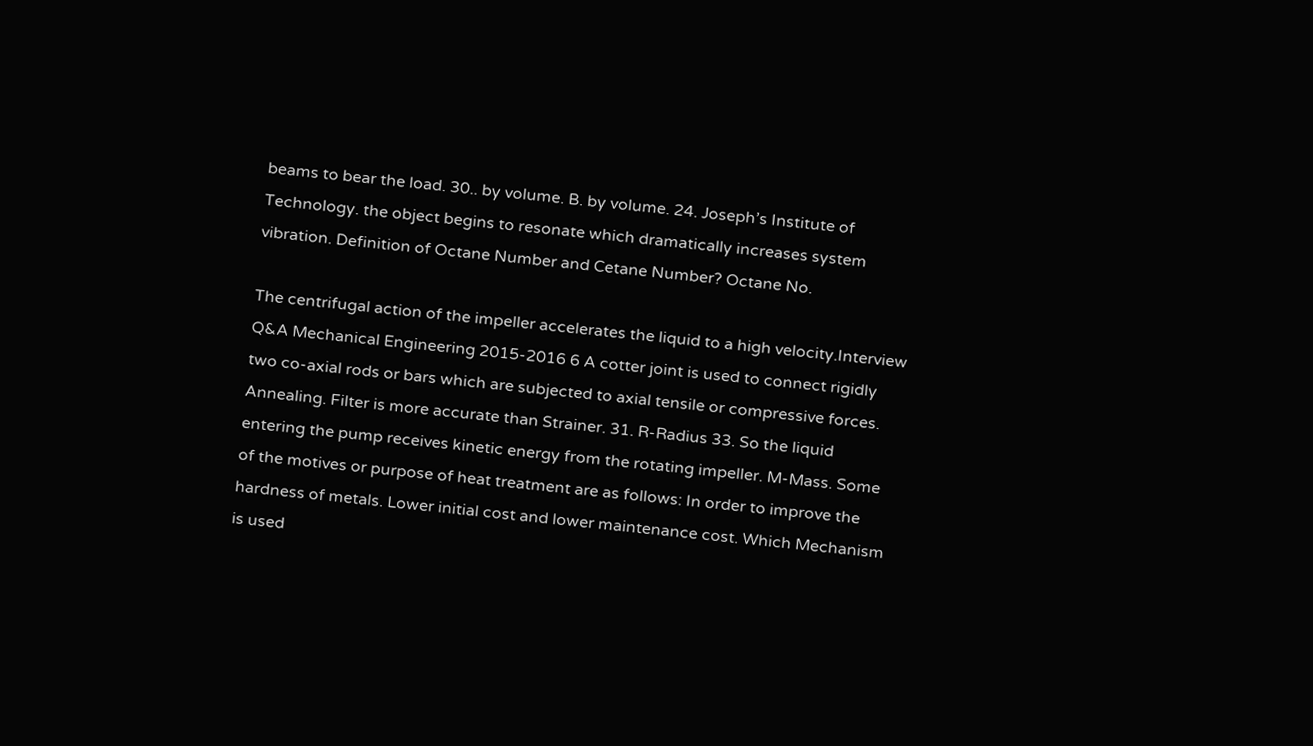beams to bear the load. 30.. by volume. B. by volume. 24. Joseph’s Institute of Technology. the object begins to resonate which dramatically increases system vibration. Definition of Octane Number and Cetane Number? Octane No.

The centrifugal action of the impeller accelerates the liquid to a high velocity.Interview Q&A Mechanical Engineering 2015-2016 6 A cotter joint is used to connect rigidly two co-axial rods or bars which are subjected to axial tensile or compressive forces. Annealing. Filter is more accurate than Strainer. 31. R-Radius 33. So the liquid entering the pump receives kinetic energy from the rotating impeller. M-Mass. Some of the motives or purpose of heat treatment are as follows: In order to improve the hardness of metals. Lower initial cost and lower maintenance cost. Which Mechanism is used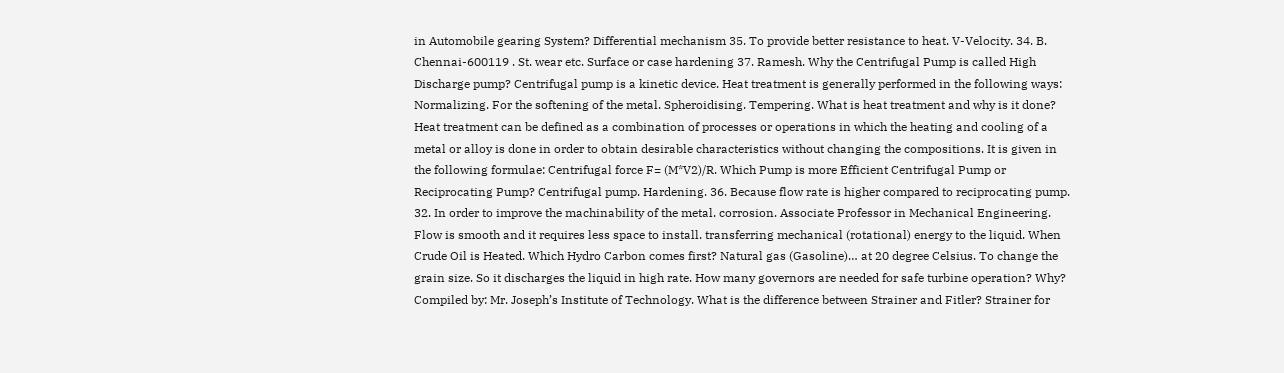in Automobile gearing System? Differential mechanism 35. To provide better resistance to heat. V-Velocity. 34. B. Chennai-600119 . St. wear etc. Surface or case hardening 37. Ramesh. Why the Centrifugal Pump is called High Discharge pump? Centrifugal pump is a kinetic device. Heat treatment is generally performed in the following ways: Normalizing. For the softening of the metal. Spheroidising. Tempering. What is heat treatment and why is it done? Heat treatment can be defined as a combination of processes or operations in which the heating and cooling of a metal or alloy is done in order to obtain desirable characteristics without changing the compositions. It is given in the following formulae: Centrifugal force F= (M*V2)/R. Which Pump is more Efficient Centrifugal Pump or Reciprocating Pump? Centrifugal pump. Hardening. 36. Because flow rate is higher compared to reciprocating pump. 32. In order to improve the machinability of the metal. corrosion. Associate Professor in Mechanical Engineering. Flow is smooth and it requires less space to install. transferring mechanical (rotational) energy to the liquid. When Crude Oil is Heated. Which Hydro Carbon comes first? Natural gas (Gasoline)… at 20 degree Celsius. To change the grain size. So it discharges the liquid in high rate. How many governors are needed for safe turbine operation? Why? Compiled by: Mr. Joseph’s Institute of Technology. What is the difference between Strainer and Fitler? Strainer for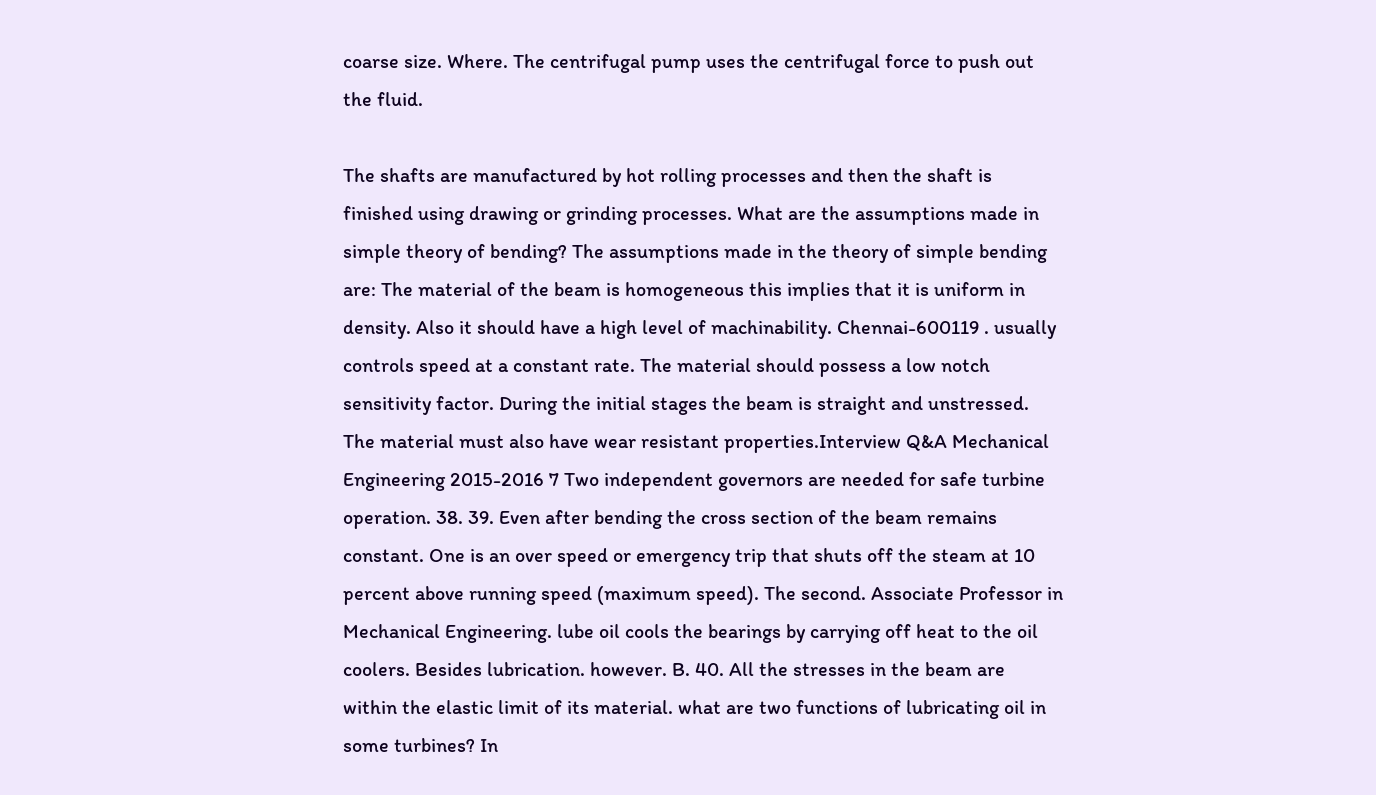coarse size. Where. The centrifugal pump uses the centrifugal force to push out the fluid.

The shafts are manufactured by hot rolling processes and then the shaft is finished using drawing or grinding processes. What are the assumptions made in simple theory of bending? The assumptions made in the theory of simple bending are: The material of the beam is homogeneous this implies that it is uniform in density. Also it should have a high level of machinability. Chennai-600119 . usually controls speed at a constant rate. The material should possess a low notch sensitivity factor. During the initial stages the beam is straight and unstressed. The material must also have wear resistant properties.Interview Q&A Mechanical Engineering 2015-2016 7 Two independent governors are needed for safe turbine operation. 38. 39. Even after bending the cross section of the beam remains constant. One is an over speed or emergency trip that shuts off the steam at 10 percent above running speed (maximum speed). The second. Associate Professor in Mechanical Engineering. lube oil cools the bearings by carrying off heat to the oil coolers. Besides lubrication. however. B. 40. All the stresses in the beam are within the elastic limit of its material. what are two functions of lubricating oil in some turbines? In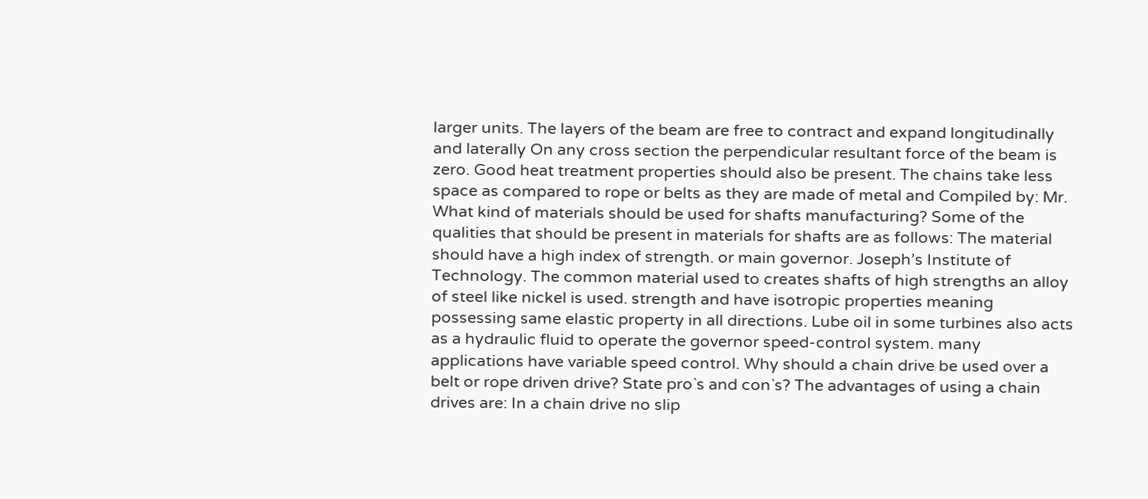larger units. The layers of the beam are free to contract and expand longitudinally and laterally On any cross section the perpendicular resultant force of the beam is zero. Good heat treatment properties should also be present. The chains take less space as compared to rope or belts as they are made of metal and Compiled by: Mr. What kind of materials should be used for shafts manufacturing? Some of the qualities that should be present in materials for shafts are as follows: The material should have a high index of strength. or main governor. Joseph’s Institute of Technology. The common material used to creates shafts of high strengths an alloy of steel like nickel is used. strength and have isotropic properties meaning possessing same elastic property in all directions. Lube oil in some turbines also acts as a hydraulic fluid to operate the governor speed-control system. many applications have variable speed control. Why should a chain drive be used over a belt or rope driven drive? State pro`s and con`s? The advantages of using a chain drives are: In a chain drive no slip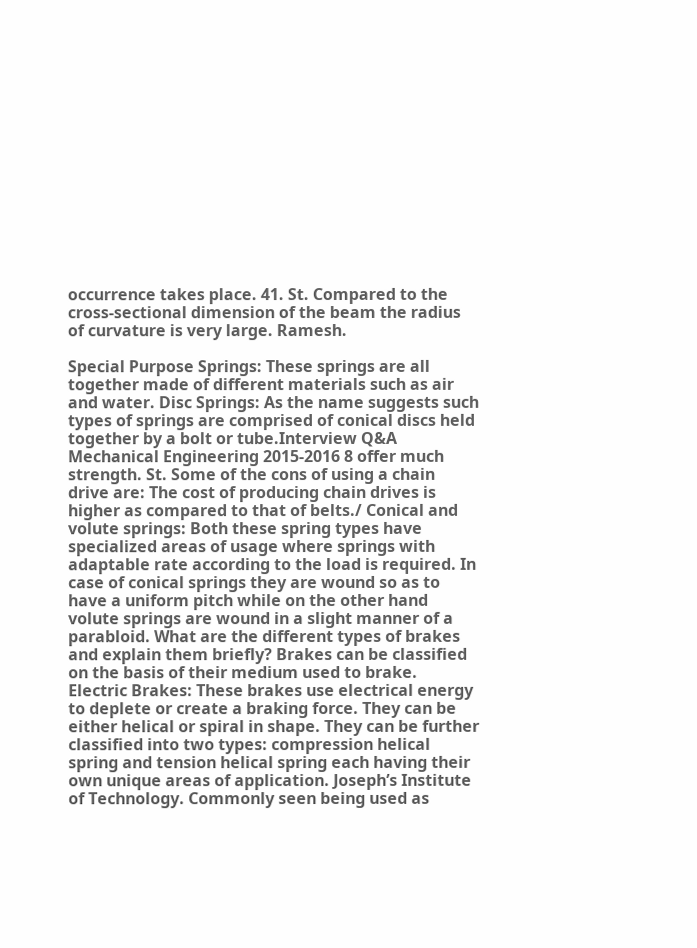occurrence takes place. 41. St. Compared to the cross-sectional dimension of the beam the radius of curvature is very large. Ramesh.

Special Purpose Springs: These springs are all together made of different materials such as air and water. Disc Springs: As the name suggests such types of springs are comprised of conical discs held together by a bolt or tube.Interview Q&A Mechanical Engineering 2015-2016 8 offer much strength. St. Some of the cons of using a chain drive are: The cost of producing chain drives is higher as compared to that of belts./ Conical and volute springs: Both these spring types have specialized areas of usage where springs with adaptable rate according to the load is required. In case of conical springs they are wound so as to have a uniform pitch while on the other hand volute springs are wound in a slight manner of a parabloid. What are the different types of brakes and explain them briefly? Brakes can be classified on the basis of their medium used to brake. Electric Brakes: These brakes use electrical energy to deplete or create a braking force. They can be either helical or spiral in shape. They can be further classified into two types: compression helical spring and tension helical spring each having their own unique areas of application. Joseph’s Institute of Technology. Commonly seen being used as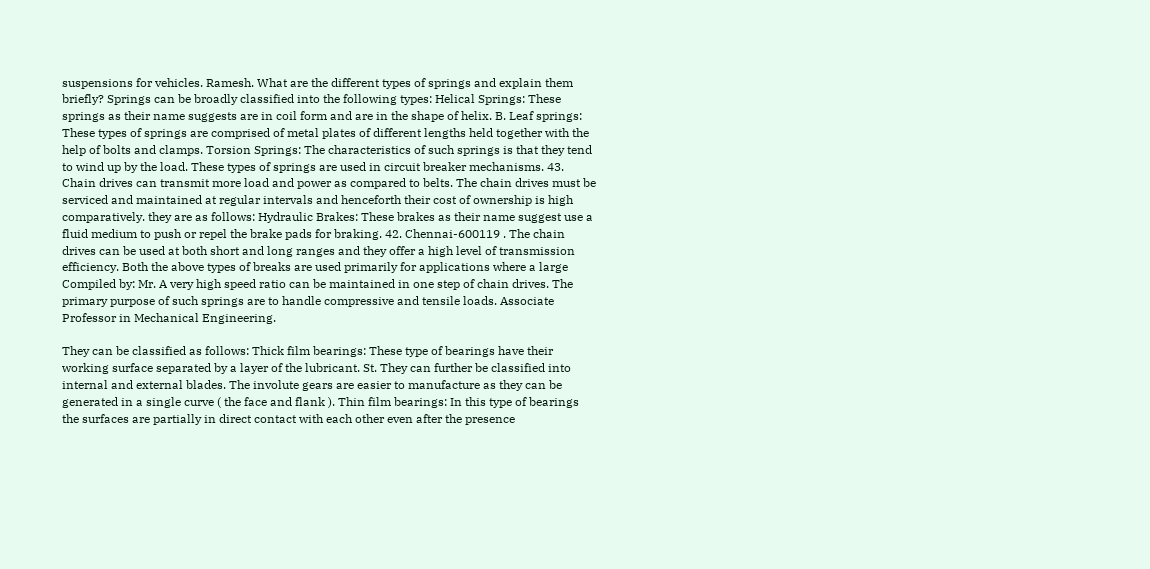suspensions for vehicles. Ramesh. What are the different types of springs and explain them briefly? Springs can be broadly classified into the following types: Helical Springs: These springs as their name suggests are in coil form and are in the shape of helix. B. Leaf springs: These types of springs are comprised of metal plates of different lengths held together with the help of bolts and clamps. Torsion Springs: The characteristics of such springs is that they tend to wind up by the load. These types of springs are used in circuit breaker mechanisms. 43. Chain drives can transmit more load and power as compared to belts. The chain drives must be serviced and maintained at regular intervals and henceforth their cost of ownership is high comparatively. they are as follows: Hydraulic Brakes: These brakes as their name suggest use a fluid medium to push or repel the brake pads for braking. 42. Chennai-600119 . The chain drives can be used at both short and long ranges and they offer a high level of transmission efficiency. Both the above types of breaks are used primarily for applications where a large Compiled by: Mr. A very high speed ratio can be maintained in one step of chain drives. The primary purpose of such springs are to handle compressive and tensile loads. Associate Professor in Mechanical Engineering.

They can be classified as follows: Thick film bearings: These type of bearings have their working surface separated by a layer of the lubricant. St. They can further be classified into internal and external blades. The involute gears are easier to manufacture as they can be generated in a single curve ( the face and flank ). Thin film bearings: In this type of bearings the surfaces are partially in direct contact with each other even after the presence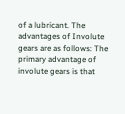of a lubricant. The advantages of Involute gears are as follows: The primary advantage of involute gears is that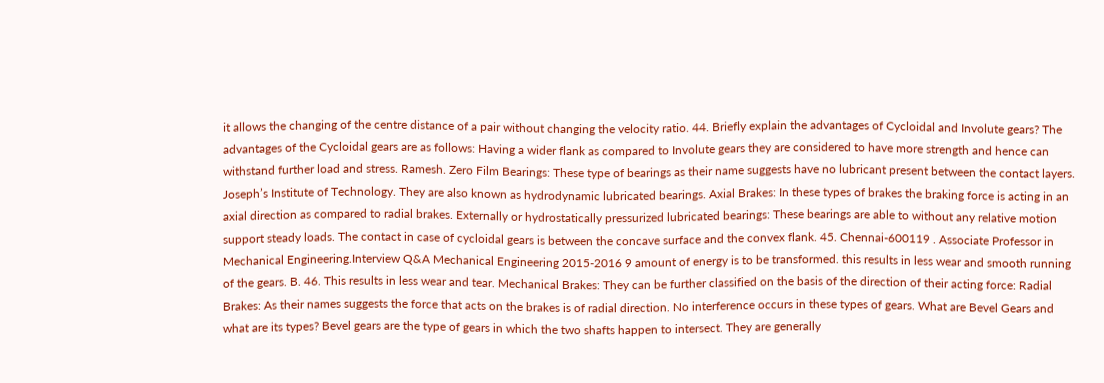it allows the changing of the centre distance of a pair without changing the velocity ratio. 44. Briefly explain the advantages of Cycloidal and Involute gears? The advantages of the Cycloidal gears are as follows: Having a wider flank as compared to Involute gears they are considered to have more strength and hence can withstand further load and stress. Ramesh. Zero Film Bearings: These type of bearings as their name suggests have no lubricant present between the contact layers. Joseph’s Institute of Technology. They are also known as hydrodynamic lubricated bearings. Axial Brakes: In these types of brakes the braking force is acting in an axial direction as compared to radial brakes. Externally or hydrostatically pressurized lubricated bearings: These bearings are able to without any relative motion support steady loads. The contact in case of cycloidal gears is between the concave surface and the convex flank. 45. Chennai-600119 . Associate Professor in Mechanical Engineering.Interview Q&A Mechanical Engineering 2015-2016 9 amount of energy is to be transformed. this results in less wear and smooth running of the gears. B. 46. This results in less wear and tear. Mechanical Brakes: They can be further classified on the basis of the direction of their acting force: Radial Brakes: As their names suggests the force that acts on the brakes is of radial direction. No interference occurs in these types of gears. What are Bevel Gears and what are its types? Bevel gears are the type of gears in which the two shafts happen to intersect. They are generally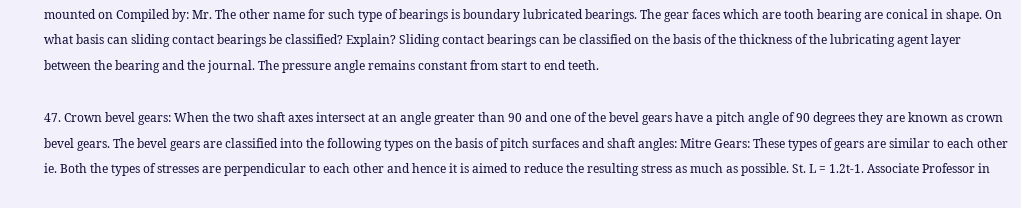mounted on Compiled by: Mr. The other name for such type of bearings is boundary lubricated bearings. The gear faces which are tooth bearing are conical in shape. On what basis can sliding contact bearings be classified? Explain? Sliding contact bearings can be classified on the basis of the thickness of the lubricating agent layer between the bearing and the journal. The pressure angle remains constant from start to end teeth.

47. Crown bevel gears: When the two shaft axes intersect at an angle greater than 90 and one of the bevel gears have a pitch angle of 90 degrees they are known as crown bevel gears. The bevel gears are classified into the following types on the basis of pitch surfaces and shaft angles: Mitre Gears: These types of gears are similar to each other ie. Both the types of stresses are perpendicular to each other and hence it is aimed to reduce the resulting stress as much as possible. St. L = 1.2t-1. Associate Professor in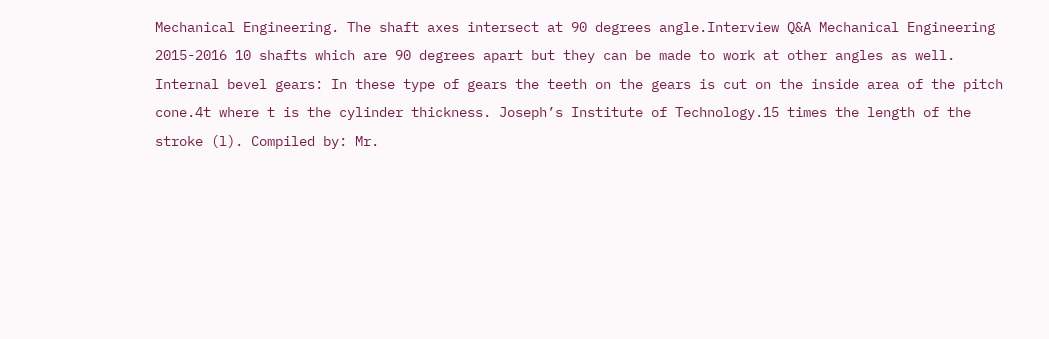Mechanical Engineering. The shaft axes intersect at 90 degrees angle.Interview Q&A Mechanical Engineering 2015-2016 10 shafts which are 90 degrees apart but they can be made to work at other angles as well. Internal bevel gears: In these type of gears the teeth on the gears is cut on the inside area of the pitch cone.4t where t is the cylinder thickness. Joseph’s Institute of Technology.15 times the length of the stroke (l). Compiled by: Mr.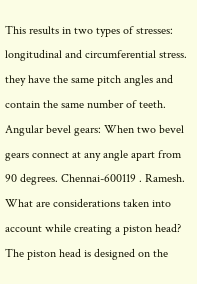This results in two types of stresses: longitudinal and circumferential stress. they have the same pitch angles and contain the same number of teeth. Angular bevel gears: When two bevel gears connect at any angle apart from 90 degrees. Chennai-600119 . Ramesh. What are considerations taken into account while creating a piston head? The piston head is designed on the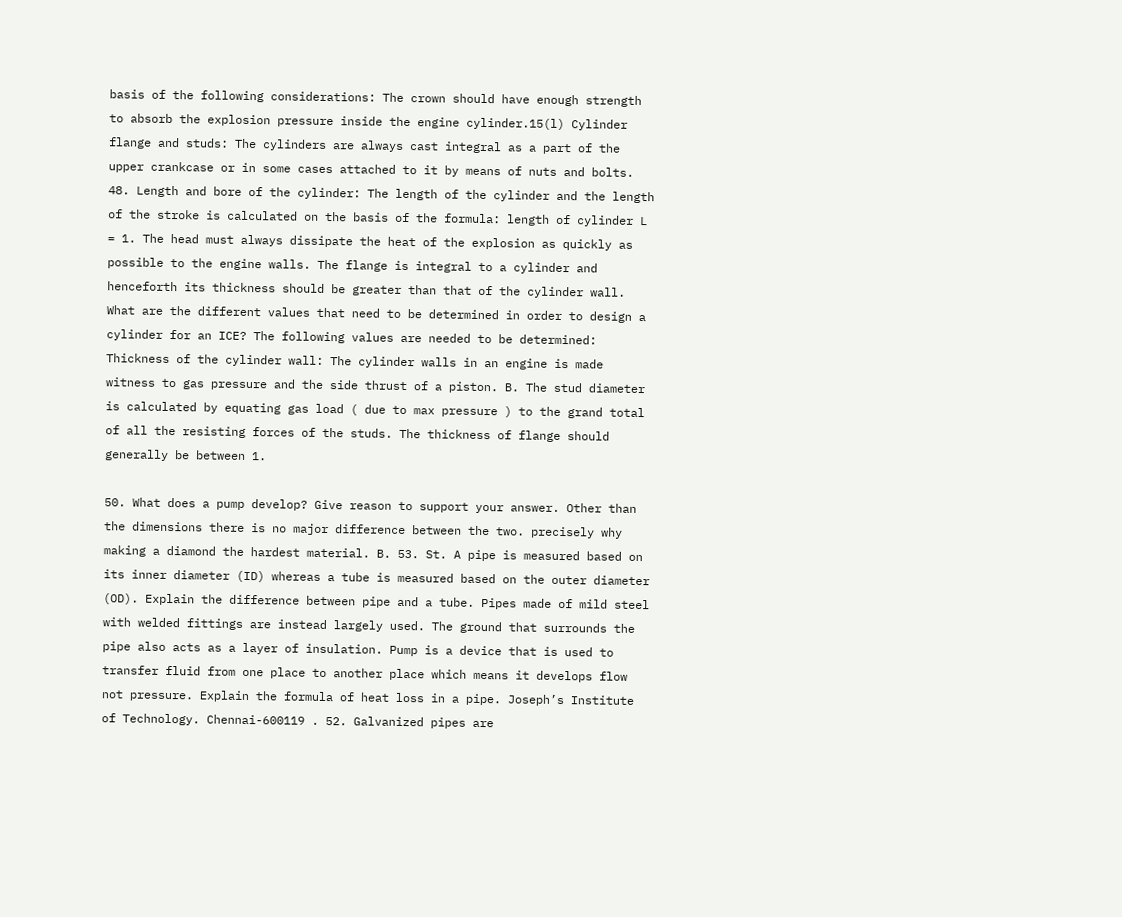basis of the following considerations: The crown should have enough strength to absorb the explosion pressure inside the engine cylinder.15(l) Cylinder flange and studs: The cylinders are always cast integral as a part of the upper crankcase or in some cases attached to it by means of nuts and bolts. 48. Length and bore of the cylinder: The length of the cylinder and the length of the stroke is calculated on the basis of the formula: length of cylinder L = 1. The head must always dissipate the heat of the explosion as quickly as possible to the engine walls. The flange is integral to a cylinder and henceforth its thickness should be greater than that of the cylinder wall. What are the different values that need to be determined in order to design a cylinder for an ICE? The following values are needed to be determined: Thickness of the cylinder wall: The cylinder walls in an engine is made witness to gas pressure and the side thrust of a piston. B. The stud diameter is calculated by equating gas load ( due to max pressure ) to the grand total of all the resisting forces of the studs. The thickness of flange should generally be between 1.

50. What does a pump develop? Give reason to support your answer. Other than the dimensions there is no major difference between the two. precisely why making a diamond the hardest material. B. 53. St. A pipe is measured based on its inner diameter (ID) whereas a tube is measured based on the outer diameter (OD). Explain the difference between pipe and a tube. Pipes made of mild steel with welded fittings are instead largely used. The ground that surrounds the pipe also acts as a layer of insulation. Pump is a device that is used to transfer fluid from one place to another place which means it develops flow not pressure. Explain the formula of heat loss in a pipe. Joseph’s Institute of Technology. Chennai-600119 . 52. Galvanized pipes are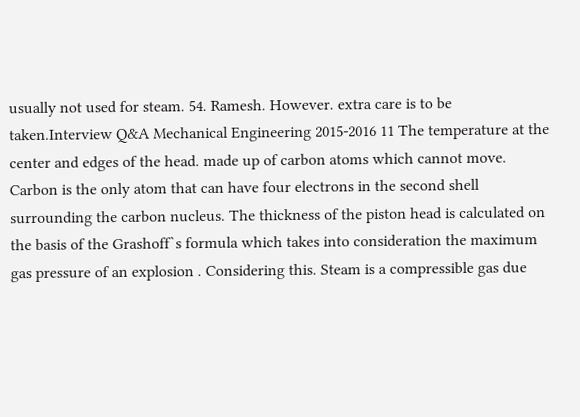usually not used for steam. 54. Ramesh. However. extra care is to be taken.Interview Q&A Mechanical Engineering 2015-2016 11 The temperature at the center and edges of the head. made up of carbon atoms which cannot move. Carbon is the only atom that can have four electrons in the second shell surrounding the carbon nucleus. The thickness of the piston head is calculated on the basis of the Grashoff`s formula which takes into consideration the maximum gas pressure of an explosion . Considering this. Steam is a compressible gas due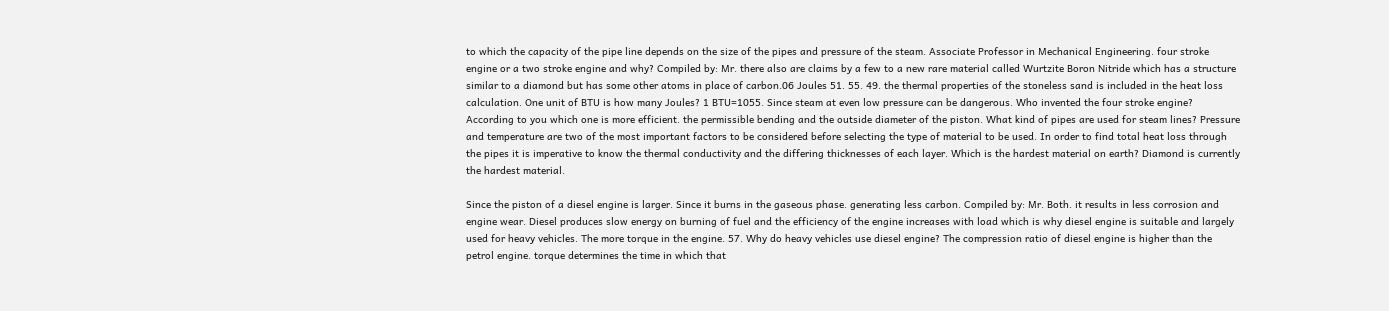to which the capacity of the pipe line depends on the size of the pipes and pressure of the steam. Associate Professor in Mechanical Engineering. four stroke engine or a two stroke engine and why? Compiled by: Mr. there also are claims by a few to a new rare material called Wurtzite Boron Nitride which has a structure similar to a diamond but has some other atoms in place of carbon.06 Joules 51. 55. 49. the thermal properties of the stoneless sand is included in the heat loss calculation. One unit of BTU is how many Joules? 1 BTU=1055. Since steam at even low pressure can be dangerous. Who invented the four stroke engine? According to you which one is more efficient. the permissible bending and the outside diameter of the piston. What kind of pipes are used for steam lines? Pressure and temperature are two of the most important factors to be considered before selecting the type of material to be used. In order to find total heat loss through the pipes it is imperative to know the thermal conductivity and the differing thicknesses of each layer. Which is the hardest material on earth? Diamond is currently the hardest material.

Since the piston of a diesel engine is larger. Since it burns in the gaseous phase. generating less carbon. Compiled by: Mr. Both. it results in less corrosion and engine wear. Diesel produces slow energy on burning of fuel and the efficiency of the engine increases with load which is why diesel engine is suitable and largely used for heavy vehicles. The more torque in the engine. 57. Why do heavy vehicles use diesel engine? The compression ratio of diesel engine is higher than the petrol engine. torque determines the time in which that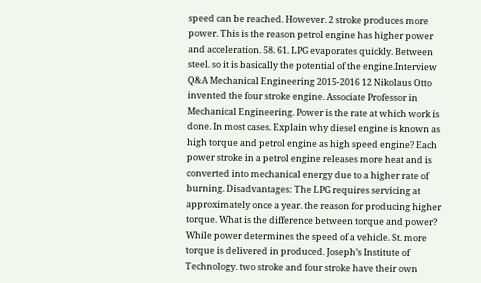speed can be reached. However. 2 stroke produces more power. This is the reason petrol engine has higher power and acceleration. 58. 61. LPG evaporates quickly. Between steel. so it is basically the potential of the engine.Interview Q&A Mechanical Engineering 2015-2016 12 Nikolaus Otto invented the four stroke engine. Associate Professor in Mechanical Engineering. Power is the rate at which work is done. In most cases. Explain why diesel engine is known as high torque and petrol engine as high speed engine? Each power stroke in a petrol engine releases more heat and is converted into mechanical energy due to a higher rate of burning. Disadvantages: The LPG requires servicing at approximately once a year. the reason for producing higher torque. What is the difference between torque and power? While power determines the speed of a vehicle. St. more torque is delivered in produced. Joseph’s Institute of Technology. two stroke and four stroke have their own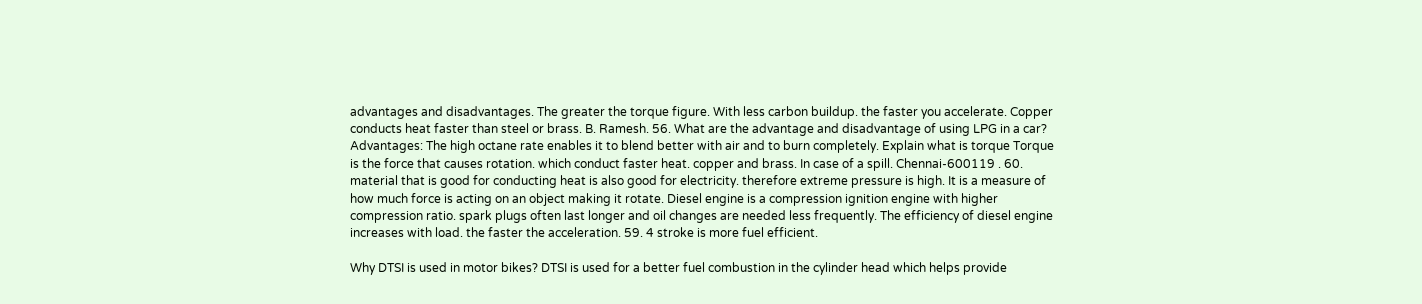advantages and disadvantages. The greater the torque figure. With less carbon buildup. the faster you accelerate. Copper conducts heat faster than steel or brass. B. Ramesh. 56. What are the advantage and disadvantage of using LPG in a car? Advantages: The high octane rate enables it to blend better with air and to burn completely. Explain what is torque Torque is the force that causes rotation. which conduct faster heat. copper and brass. In case of a spill. Chennai-600119 . 60. material that is good for conducting heat is also good for electricity. therefore extreme pressure is high. It is a measure of how much force is acting on an object making it rotate. Diesel engine is a compression ignition engine with higher compression ratio. spark plugs often last longer and oil changes are needed less frequently. The efficiency of diesel engine increases with load. the faster the acceleration. 59. 4 stroke is more fuel efficient.

Why DTSI is used in motor bikes? DTSI is used for a better fuel combustion in the cylinder head which helps provide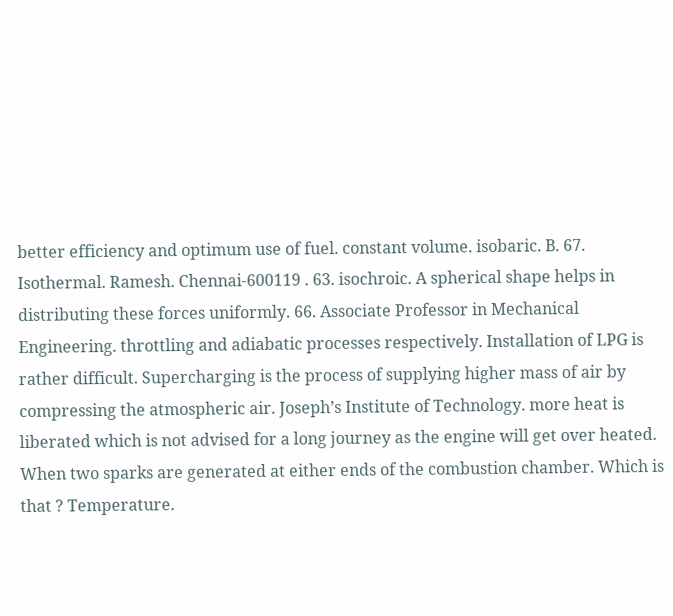better efficiency and optimum use of fuel. constant volume. isobaric. B. 67. Isothermal. Ramesh. Chennai-600119 . 63. isochroic. A spherical shape helps in distributing these forces uniformly. 66. Associate Professor in Mechanical Engineering. throttling and adiabatic processes respectively. Installation of LPG is rather difficult. Supercharging is the process of supplying higher mass of air by compressing the atmospheric air. Joseph’s Institute of Technology. more heat is liberated which is not advised for a long journey as the engine will get over heated. When two sparks are generated at either ends of the combustion chamber. Which is that ? Temperature.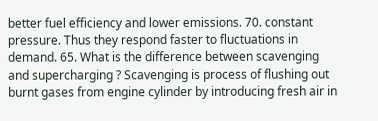better fuel efficiency and lower emissions. 70. constant pressure. Thus they respond faster to fluctuations in demand. 65. What is the difference between scavenging and supercharging ? Scavenging is process of flushing out burnt gases from engine cylinder by introducing fresh air in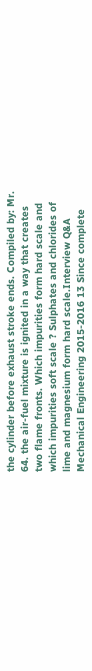the cylinder before exhaust stroke ends. Compiled by: Mr. 64. the air-fuel mixture is ignited in a way that creates two flame fronts. Which impurities form hard scale and which impurities soft scale ? Sulphates and chlorides of lime and magnesium form hard scale.Interview Q&A Mechanical Engineering 2015-2016 13 Since complete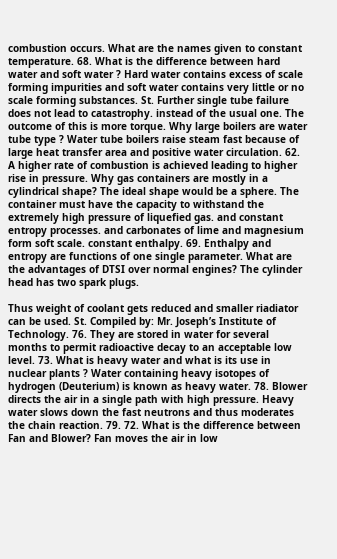combustion occurs. What are the names given to constant temperature. 68. What is the difference between hard water and soft water ? Hard water contains excess of scale forming impurities and soft water contains very little or no scale forming substances. St. Further single tube failure does not lead to catastrophy. instead of the usual one. The outcome of this is more torque. Why large boilers are water tube type ? Water tube boilers raise steam fast because of large heat transfer area and positive water circulation. 62. A higher rate of combustion is achieved leading to higher rise in pressure. Why gas containers are mostly in a cylindrical shape? The ideal shape would be a sphere. The container must have the capacity to withstand the extremely high pressure of liquefied gas. and constant entropy processes. and carbonates of lime and magnesium form soft scale. constant enthalpy. 69. Enthalpy and entropy are functions of one single parameter. What are the advantages of DTSI over normal engines? The cylinder head has two spark plugs.

Thus weight of coolant gets reduced and smaller riadiator can be used. St. Compiled by: Mr. Joseph’s Institute of Technology. 76. They are stored in water for several months to permit radioactive decay to an acceptable low level. 73. What is heavy water and what is its use in nuclear plants ? Water containing heavy isotopes of hydrogen (Deuterium) is known as heavy water. 78. Blower directs the air in a single path with high pressure. Heavy water slows down the fast neutrons and thus moderates the chain reaction. 79. 72. What is the difference between Fan and Blower? Fan moves the air in low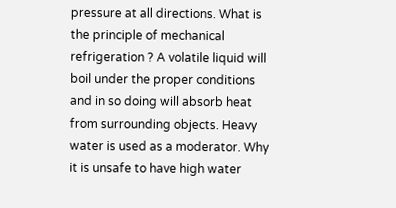pressure at all directions. What is the principle of mechanical refrigeration ? A volatile liquid will boil under the proper conditions and in so doing will absorb heat from surrounding objects. Heavy water is used as a moderator. Why it is unsafe to have high water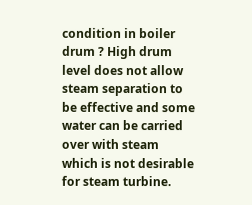condition in boiler drum ? High drum level does not allow steam separation to be effective and some water can be carried over with steam which is not desirable for steam turbine.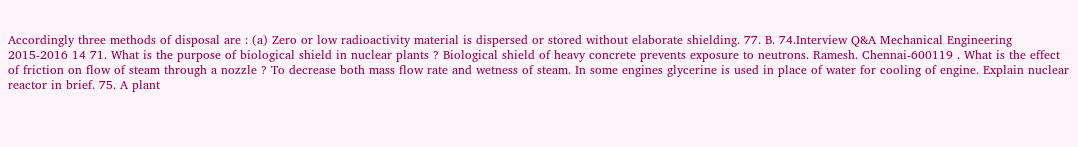Accordingly three methods of disposal are : (a) Zero or low radioactivity material is dispersed or stored without elaborate shielding. 77. B. 74.Interview Q&A Mechanical Engineering 2015-2016 14 71. What is the purpose of biological shield in nuclear plants ? Biological shield of heavy concrete prevents exposure to neutrons. Ramesh. Chennai-600119 . What is the effect of friction on flow of steam through a nozzle ? To decrease both mass flow rate and wetness of steam. In some engines glycerine is used in place of water for cooling of engine. Explain nuclear reactor in brief. 75. A plant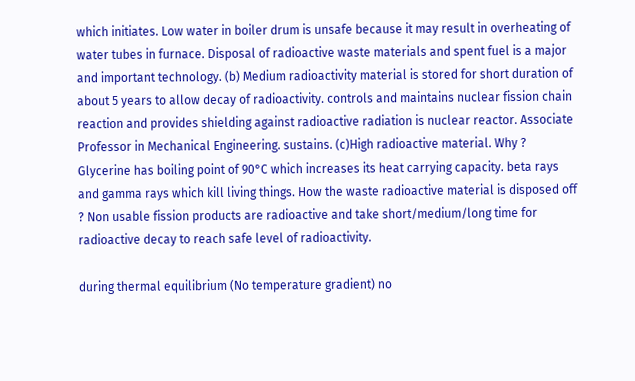which initiates. Low water in boiler drum is unsafe because it may result in overheating of water tubes in furnace. Disposal of radioactive waste materials and spent fuel is a major and important technology. (b) Medium radioactivity material is stored for short duration of about 5 years to allow decay of radioactivity. controls and maintains nuclear fission chain reaction and provides shielding against radioactive radiation is nuclear reactor. Associate Professor in Mechanical Engineering. sustains. (c)High radioactive material. Why ? Glycerine has boiling point of 90°C which increases its heat carrying capacity. beta rays and gamma rays which kill living things. How the waste radioactive material is disposed off ? Non usable fission products are radioactive and take short/medium/long time for radioactive decay to reach safe level of radioactivity.

during thermal equilibrium (No temperature gradient) no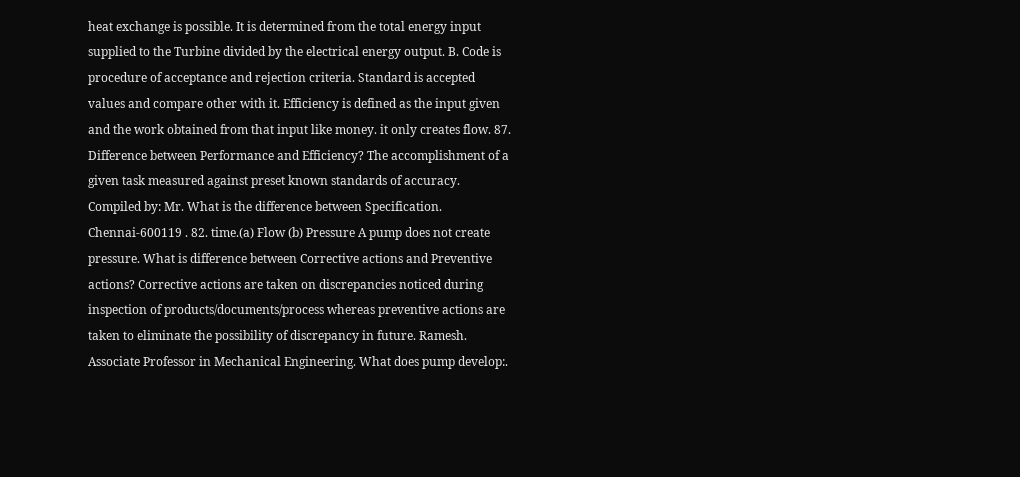heat exchange is possible. It is determined from the total energy input supplied to the Turbine divided by the electrical energy output. B. Code is procedure of acceptance and rejection criteria. Standard is accepted values and compare other with it. Efficiency is defined as the input given and the work obtained from that input like money. it only creates flow. 87. Difference between Performance and Efficiency? The accomplishment of a given task measured against preset known standards of accuracy. Compiled by: Mr. What is the difference between Specification. Chennai-600119 . 82. time.(a) Flow (b) Pressure A pump does not create pressure. What is difference between Corrective actions and Preventive actions? Corrective actions are taken on discrepancies noticed during inspection of products/documents/process whereas preventive actions are taken to eliminate the possibility of discrepancy in future. Ramesh. Associate Professor in Mechanical Engineering. What does pump develop:.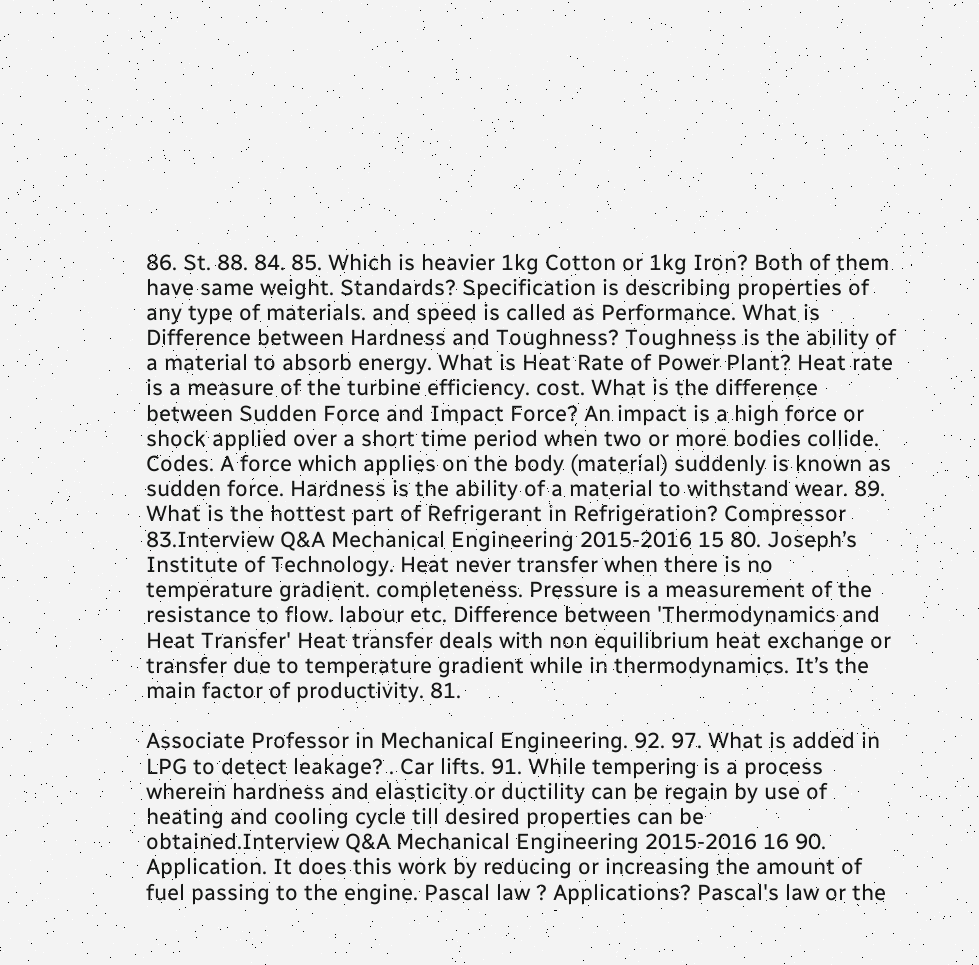86. St. 88. 84. 85. Which is heavier 1kg Cotton or 1kg Iron? Both of them have same weight. Standards? Specification is describing properties of any type of materials. and speed is called as Performance. What is Difference between Hardness and Toughness? Toughness is the ability of a material to absorb energy. What is Heat Rate of Power Plant? Heat rate is a measure of the turbine efficiency. cost. What is the difference between Sudden Force and Impact Force? An impact is a high force or shock applied over a short time period when two or more bodies collide. Codes. A force which applies on the body (material) suddenly is known as sudden force. Hardness is the ability of a material to withstand wear. 89. What is the hottest part of Refrigerant in Refrigeration? Compressor 83.Interview Q&A Mechanical Engineering 2015-2016 15 80. Joseph’s Institute of Technology. Heat never transfer when there is no temperature gradient. completeness. Pressure is a measurement of the resistance to flow. labour etc. Difference between 'Thermodynamics and Heat Transfer' Heat transfer deals with non equilibrium heat exchange or transfer due to temperature gradient while in thermodynamics. It’s the main factor of productivity. 81.

Associate Professor in Mechanical Engineering. 92. 97. What is added in LPG to detect leakage? . Car lifts. 91. While tempering is a process wherein hardness and elasticity or ductility can be regain by use of heating and cooling cycle till desired properties can be obtained.Interview Q&A Mechanical Engineering 2015-2016 16 90. Application. It does this work by reducing or increasing the amount of fuel passing to the engine. Pascal law ? Applications? Pascal's law or the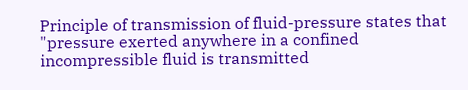Principle of transmission of fluid-pressure states that "pressure exerted anywhere in a confined incompressible fluid is transmitted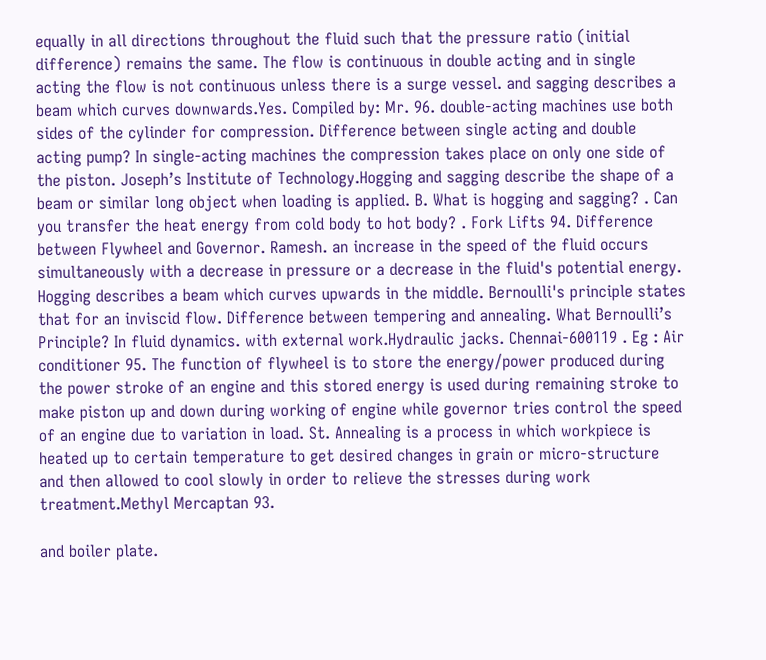equally in all directions throughout the fluid such that the pressure ratio (initial difference) remains the same. The flow is continuous in double acting and in single acting the flow is not continuous unless there is a surge vessel. and sagging describes a beam which curves downwards.Yes. Compiled by: Mr. 96. double-acting machines use both sides of the cylinder for compression. Difference between single acting and double acting pump? In single-acting machines the compression takes place on only one side of the piston. Joseph’s Institute of Technology.Hogging and sagging describe the shape of a beam or similar long object when loading is applied. B. What is hogging and sagging? . Can you transfer the heat energy from cold body to hot body? . Fork Lifts 94. Difference between Flywheel and Governor. Ramesh. an increase in the speed of the fluid occurs simultaneously with a decrease in pressure or a decrease in the fluid's potential energy. Hogging describes a beam which curves upwards in the middle. Bernoulli's principle states that for an inviscid flow. Difference between tempering and annealing. What Bernoulli’s Principle? In fluid dynamics. with external work.Hydraulic jacks. Chennai-600119 . Eg : Air conditioner 95. The function of flywheel is to store the energy/power produced during the power stroke of an engine and this stored energy is used during remaining stroke to make piston up and down during working of engine while governor tries control the speed of an engine due to variation in load. St. Annealing is a process in which workpiece is heated up to certain temperature to get desired changes in grain or micro-structure and then allowed to cool slowly in order to relieve the stresses during work treatment.Methyl Mercaptan 93.

and boiler plate.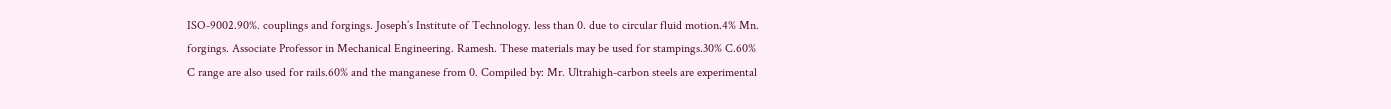ISO-9002.90%. couplings and forgings. Joseph’s Institute of Technology. less than 0. due to circular fluid motion.4% Mn. forgings. Associate Professor in Mechanical Engineering. Ramesh. These materials may be used for stampings.30% C.60% C range are also used for rails.60% and the manganese from 0. Compiled by: Mr. Ultrahigh-carbon steels are experimental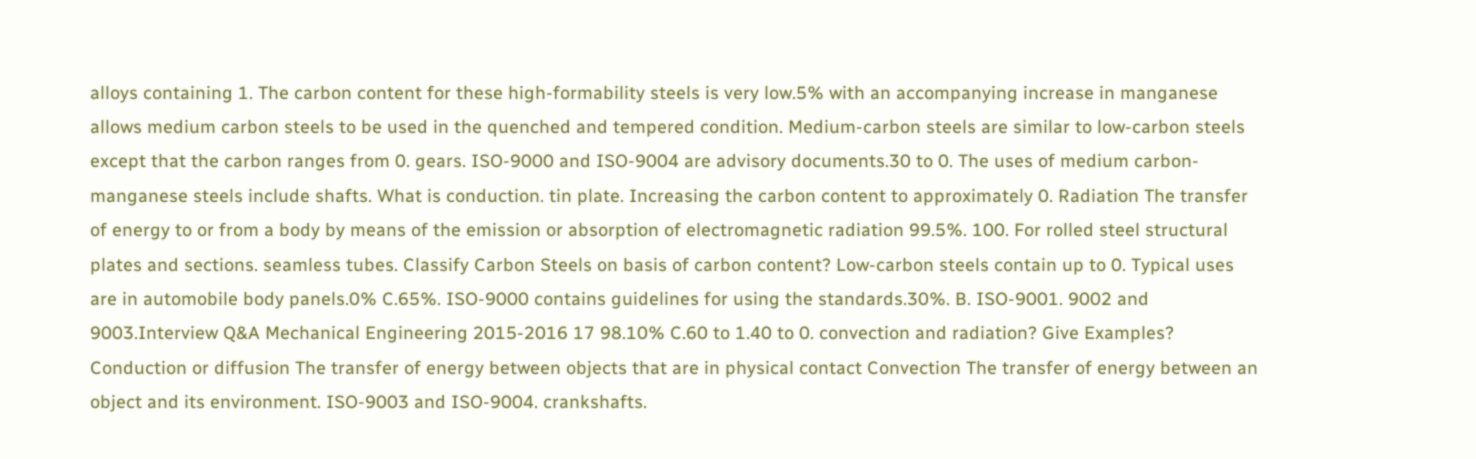alloys containing 1. The carbon content for these high-formability steels is very low.5% with an accompanying increase in manganese allows medium carbon steels to be used in the quenched and tempered condition. Medium-carbon steels are similar to low-carbon steels except that the carbon ranges from 0. gears. ISO-9000 and ISO-9004 are advisory documents.30 to 0. The uses of medium carbon-manganese steels include shafts. What is conduction. tin plate. Increasing the carbon content to approximately 0. Radiation The transfer of energy to or from a body by means of the emission or absorption of electromagnetic radiation 99.5%. 100. For rolled steel structural plates and sections. seamless tubes. Classify Carbon Steels on basis of carbon content? Low-carbon steels contain up to 0. Typical uses are in automobile body panels.0% C.65%. ISO-9000 contains guidelines for using the standards.30%. B. ISO-9001. 9002 and 9003.Interview Q&A Mechanical Engineering 2015-2016 17 98.10% C.60 to 1.40 to 0. convection and radiation? Give Examples? Conduction or diffusion The transfer of energy between objects that are in physical contact Convection The transfer of energy between an object and its environment. ISO-9003 and ISO-9004. crankshafts.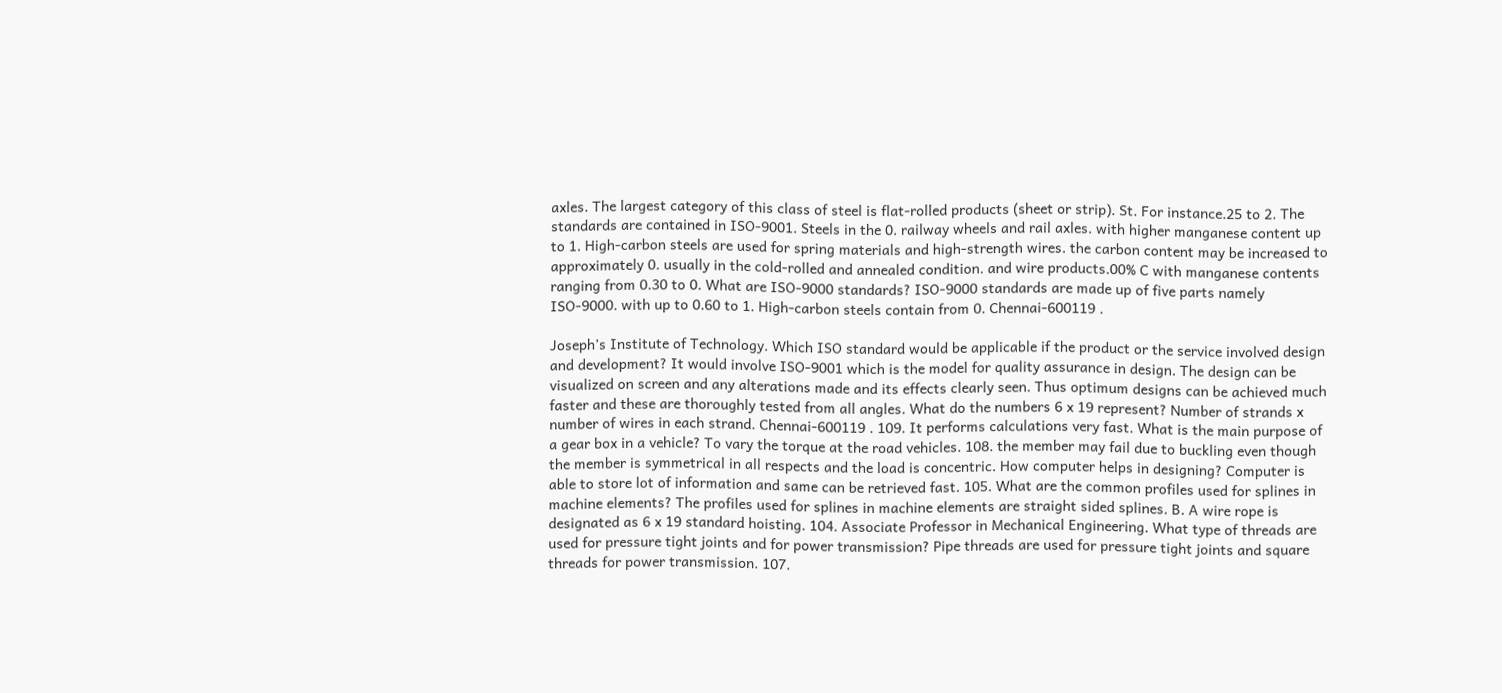axles. The largest category of this class of steel is flat-rolled products (sheet or strip). St. For instance.25 to 2. The standards are contained in ISO-9001. Steels in the 0. railway wheels and rail axles. with higher manganese content up to 1. High-carbon steels are used for spring materials and high-strength wires. the carbon content may be increased to approximately 0. usually in the cold-rolled and annealed condition. and wire products.00% C with manganese contents ranging from 0.30 to 0. What are ISO-9000 standards? ISO-9000 standards are made up of five parts namely ISO-9000. with up to 0.60 to 1. High-carbon steels contain from 0. Chennai-600119 .

Joseph’s Institute of Technology. Which ISO standard would be applicable if the product or the service involved design and development? It would involve ISO-9001 which is the model for quality assurance in design. The design can be visualized on screen and any alterations made and its effects clearly seen. Thus optimum designs can be achieved much faster and these are thoroughly tested from all angles. What do the numbers 6 x 19 represent? Number of strands x number of wires in each strand. Chennai-600119 . 109. It performs calculations very fast. What is the main purpose of a gear box in a vehicle? To vary the torque at the road vehicles. 108. the member may fail due to buckling even though the member is symmetrical in all respects and the load is concentric. How computer helps in designing? Computer is able to store lot of information and same can be retrieved fast. 105. What are the common profiles used for splines in machine elements? The profiles used for splines in machine elements are straight sided splines. B. A wire rope is designated as 6 x 19 standard hoisting. 104. Associate Professor in Mechanical Engineering. What type of threads are used for pressure tight joints and for power transmission? Pipe threads are used for pressure tight joints and square threads for power transmission. 107.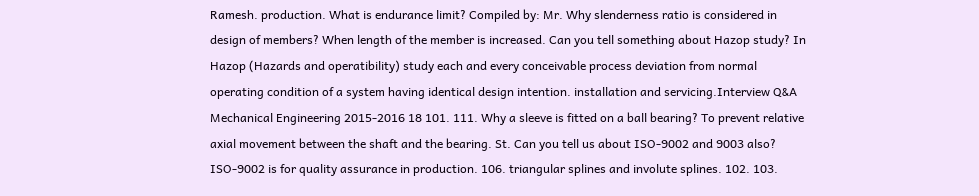Ramesh. production. What is endurance limit? Compiled by: Mr. Why slenderness ratio is considered in design of members? When length of the member is increased. Can you tell something about Hazop study? In Hazop (Hazards and operatibility) study each and every conceivable process deviation from normal operating condition of a system having identical design intention. installation and servicing.Interview Q&A Mechanical Engineering 2015-2016 18 101. 111. Why a sleeve is fitted on a ball bearing? To prevent relative axial movement between the shaft and the bearing. St. Can you tell us about ISO-9002 and 9003 also? ISO-9002 is for quality assurance in production. 106. triangular splines and involute splines. 102. 103.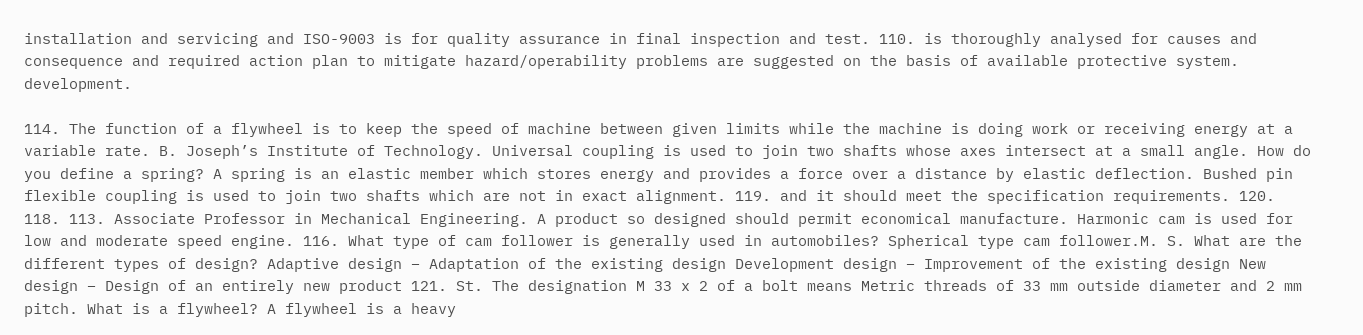installation and servicing and ISO-9003 is for quality assurance in final inspection and test. 110. is thoroughly analysed for causes and consequence and required action plan to mitigate hazard/operability problems are suggested on the basis of available protective system. development.

114. The function of a flywheel is to keep the speed of machine between given limits while the machine is doing work or receiving energy at a variable rate. B. Joseph’s Institute of Technology. Universal coupling is used to join two shafts whose axes intersect at a small angle. How do you define a spring? A spring is an elastic member which stores energy and provides a force over a distance by elastic deflection. Bushed pin flexible coupling is used to join two shafts which are not in exact alignment. 119. and it should meet the specification requirements. 120. 118. 113. Associate Professor in Mechanical Engineering. A product so designed should permit economical manufacture. Harmonic cam is used for low and moderate speed engine. 116. What type of cam follower is generally used in automobiles? Spherical type cam follower.M. S. What are the different types of design? Adaptive design – Adaptation of the existing design Development design – Improvement of the existing design New design – Design of an entirely new product 121. St. The designation M 33 x 2 of a bolt means Metric threads of 33 mm outside diameter and 2 mm pitch. What is a flywheel? A flywheel is a heavy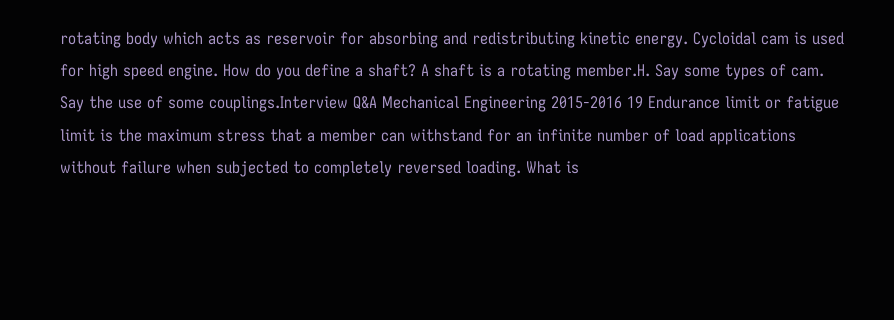rotating body which acts as reservoir for absorbing and redistributing kinetic energy. Cycloidal cam is used for high speed engine. How do you define a shaft? A shaft is a rotating member.H. Say some types of cam. Say the use of some couplings.Interview Q&A Mechanical Engineering 2015-2016 19 Endurance limit or fatigue limit is the maximum stress that a member can withstand for an infinite number of load applications without failure when subjected to completely reversed loading. What is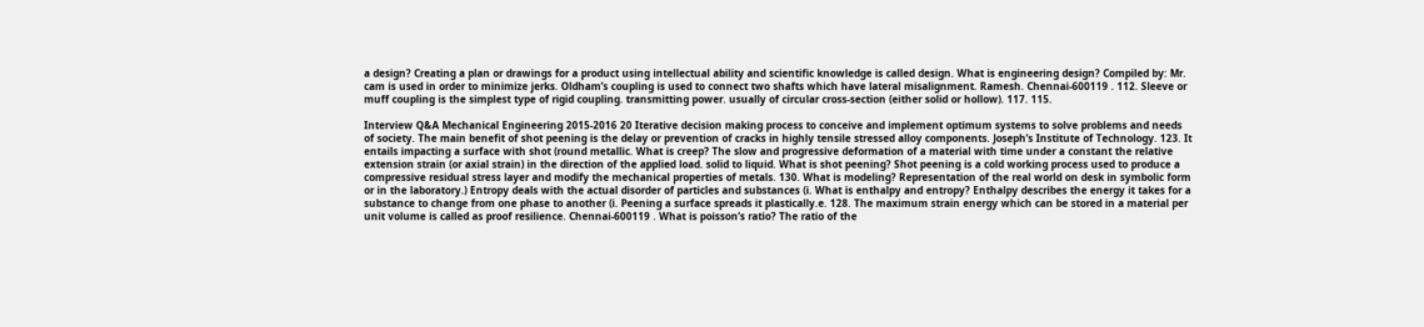a design? Creating a plan or drawings for a product using intellectual ability and scientific knowledge is called design. What is engineering design? Compiled by: Mr. cam is used in order to minimize jerks. Oldham’s coupling is used to connect two shafts which have lateral misalignment. Ramesh. Chennai-600119 . 112. Sleeve or muff coupling is the simplest type of rigid coupling. transmitting power. usually of circular cross-section (either solid or hollow). 117. 115.

Interview Q&A Mechanical Engineering 2015-2016 20 Iterative decision making process to conceive and implement optimum systems to solve problems and needs of society. The main benefit of shot peening is the delay or prevention of cracks in highly tensile stressed alloy components. Joseph’s Institute of Technology. 123. It entails impacting a surface with shot (round metallic. What is creep? The slow and progressive deformation of a material with time under a constant the relative extension strain (or axial strain) in the direction of the applied load. solid to liquid. What is shot peening? Shot peening is a cold working process used to produce a compressive residual stress layer and modify the mechanical properties of metals. 130. What is modeling? Representation of the real world on desk in symbolic form or in the laboratory.) Entropy deals with the actual disorder of particles and substances (i. What is enthalpy and entropy? Enthalpy describes the energy it takes for a substance to change from one phase to another (i. Peening a surface spreads it plastically.e. 128. The maximum strain energy which can be stored in a material per unit volume is called as proof resilience. Chennai-600119 . What is poisson’s ratio? The ratio of the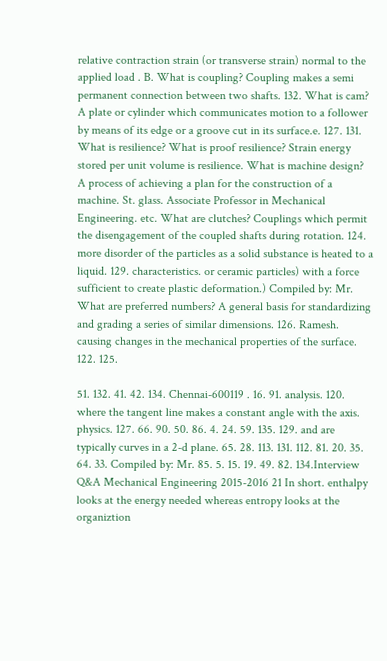relative contraction strain (or transverse strain) normal to the applied load . B. What is coupling? Coupling makes a semi permanent connection between two shafts. 132. What is cam? A plate or cylinder which communicates motion to a follower by means of its edge or a groove cut in its surface.e. 127. 131. What is resilience? What is proof resilience? Strain energy stored per unit volume is resilience. What is machine design? A process of achieving a plan for the construction of a machine. St. glass. Associate Professor in Mechanical Engineering. etc. What are clutches? Couplings which permit the disengagement of the coupled shafts during rotation. 124. more disorder of the particles as a solid substance is heated to a liquid. 129. characteristics. or ceramic particles) with a force sufficient to create plastic deformation.) Compiled by: Mr. What are preferred numbers? A general basis for standardizing and grading a series of similar dimensions. 126. Ramesh. causing changes in the mechanical properties of the surface. 122. 125.

51. 132. 41. 42. 134. Chennai-600119 . 16. 91. analysis. 120. where the tangent line makes a constant angle with the axis. physics. 127. 66. 90. 50. 86. 4. 24. 59. 135. 129. and are typically curves in a 2-d plane. 65. 28. 113. 131. 112. 81. 20. 35. 64. 33. Compiled by: Mr. 85. 5. 15. 19. 49. 82. 134.Interview Q&A Mechanical Engineering 2015-2016 21 In short. enthalpy looks at the energy needed whereas entropy looks at the organiztion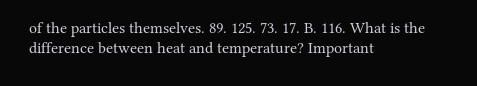of the particles themselves. 89. 125. 73. 17. B. 116. What is the difference between heat and temperature? Important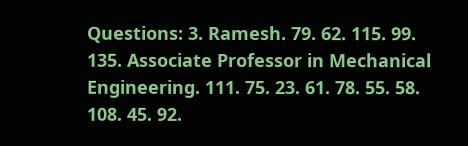Questions: 3. Ramesh. 79. 62. 115. 99. 135. Associate Professor in Mechanical Engineering. 111. 75. 23. 61. 78. 55. 58. 108. 45. 92.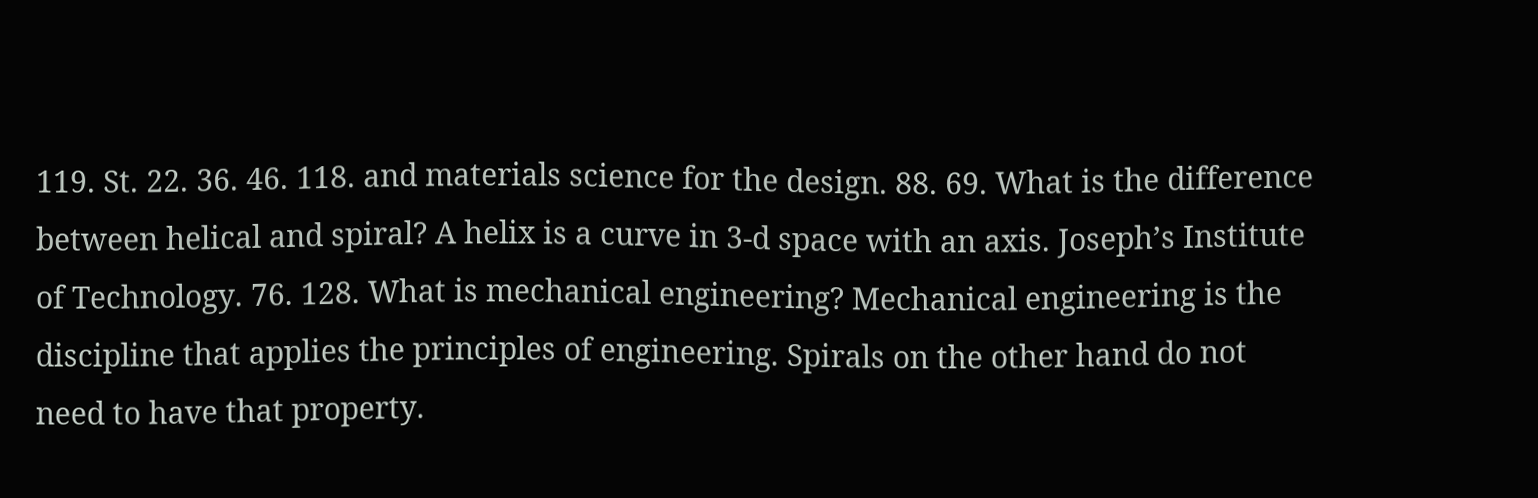119. St. 22. 36. 46. 118. and materials science for the design. 88. 69. What is the difference between helical and spiral? A helix is a curve in 3-d space with an axis. Joseph’s Institute of Technology. 76. 128. What is mechanical engineering? Mechanical engineering is the discipline that applies the principles of engineering. Spirals on the other hand do not need to have that property.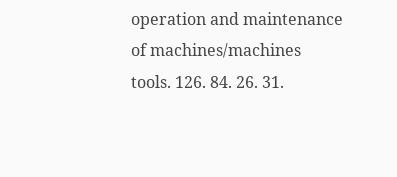operation and maintenance of machines/machines tools. 126. 84. 26. 31.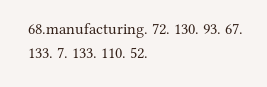68.manufacturing. 72. 130. 93. 67. 133. 7. 133. 110. 52.